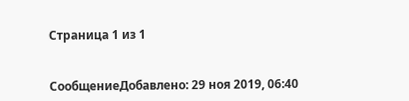Страница 1 из 1


СообщениеДобавлено: 29 ноя 2019, 06:40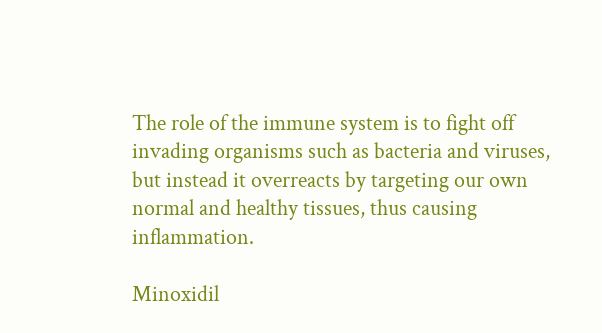The role of the immune system is to fight off invading organisms such as bacteria and viruses, but instead it overreacts by targeting our own normal and healthy tissues, thus causing inflammation.

Minoxidil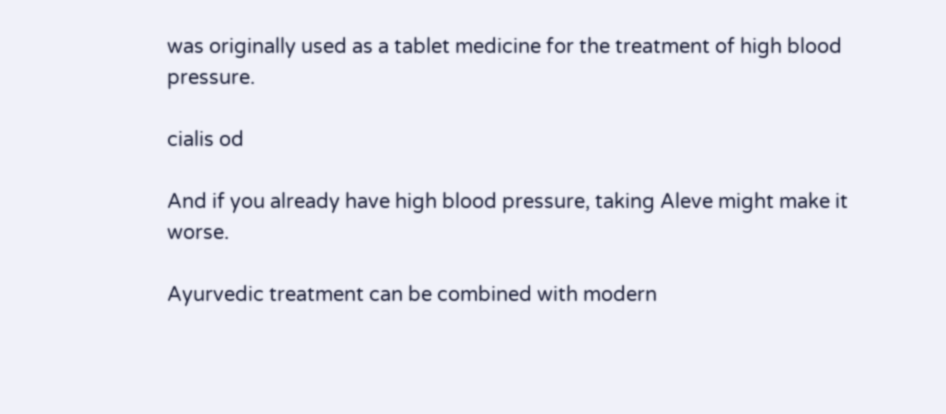was originally used as a tablet medicine for the treatment of high blood pressure.

cialis od

And if you already have high blood pressure, taking Aleve might make it worse.

Ayurvedic treatment can be combined with modern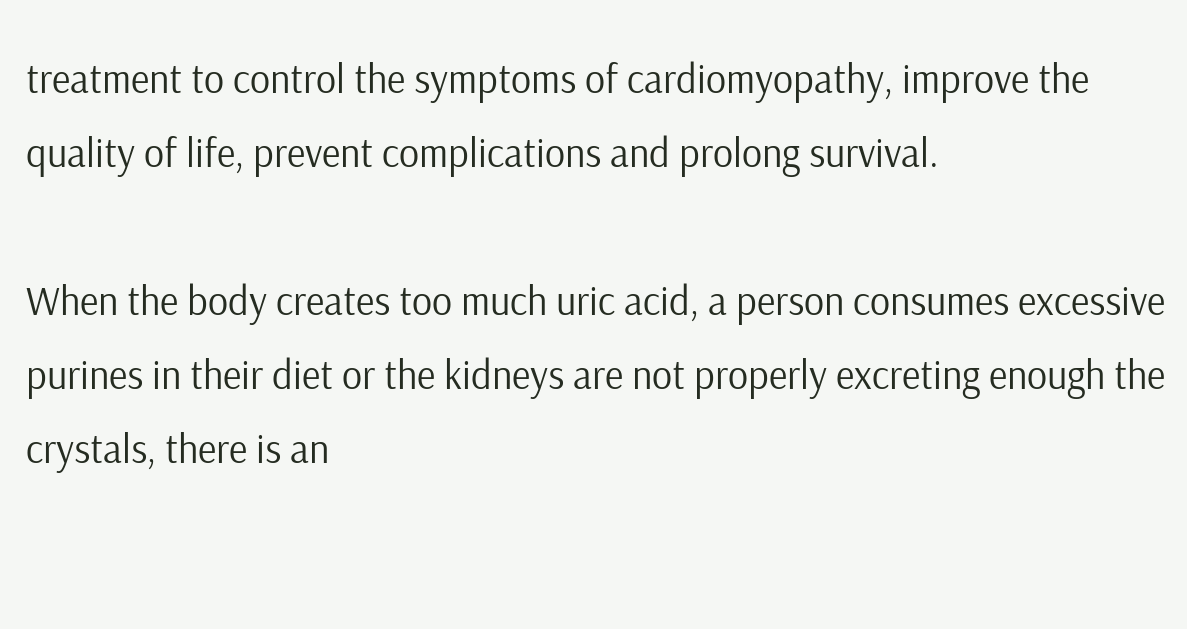treatment to control the symptoms of cardiomyopathy, improve the quality of life, prevent complications and prolong survival.

When the body creates too much uric acid, a person consumes excessive purines in their diet or the kidneys are not properly excreting enough the crystals, there is an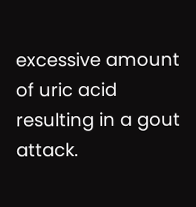excessive amount of uric acid resulting in a gout attack.